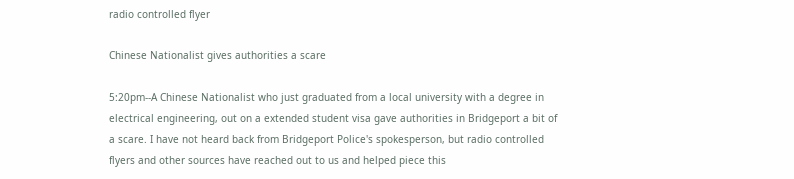radio controlled flyer

Chinese Nationalist gives authorities a scare

5:20pm--A Chinese Nationalist who just graduated from a local university with a degree in electrical engineering, out on a extended student visa gave authorities in Bridgeport a bit of a scare. I have not heard back from Bridgeport Police's spokesperson, but radio controlled flyers and other sources have reached out to us and helped piece this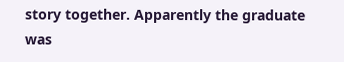story together. Apparently the graduate was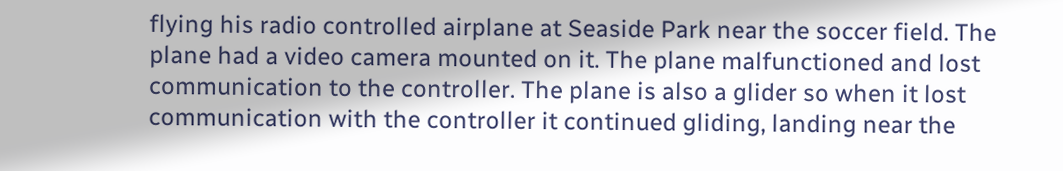flying his radio controlled airplane at Seaside Park near the soccer field. The plane had a video camera mounted on it. The plane malfunctioned and lost communication to the controller. The plane is also a glider so when it lost communication with the controller it continued gliding, landing near the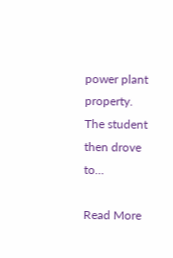power plant property. The student then drove to…

Read More